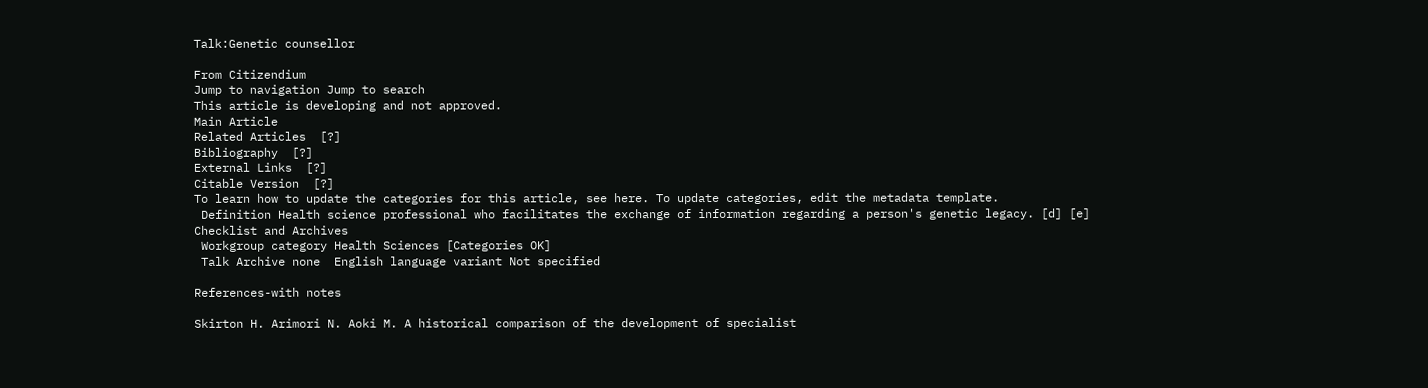Talk:Genetic counsellor

From Citizendium
Jump to navigation Jump to search
This article is developing and not approved.
Main Article
Related Articles  [?]
Bibliography  [?]
External Links  [?]
Citable Version  [?]
To learn how to update the categories for this article, see here. To update categories, edit the metadata template.
 Definition Health science professional who facilitates the exchange of information regarding a person's genetic legacy. [d] [e]
Checklist and Archives
 Workgroup category Health Sciences [Categories OK]
 Talk Archive none  English language variant Not specified

References-with notes

Skirton H. Arimori N. Aoki M. A historical comparison of the development of specialist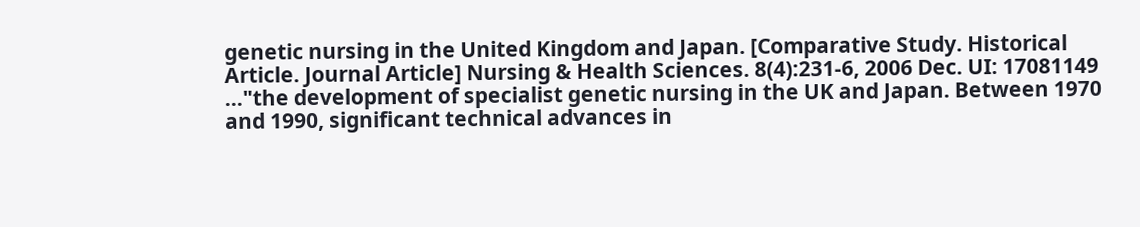genetic nursing in the United Kingdom and Japan. [Comparative Study. Historical Article. Journal Article] Nursing & Health Sciences. 8(4):231-6, 2006 Dec. UI: 17081149 ..."the development of specialist genetic nursing in the UK and Japan. Between 1970 and 1990, significant technical advances in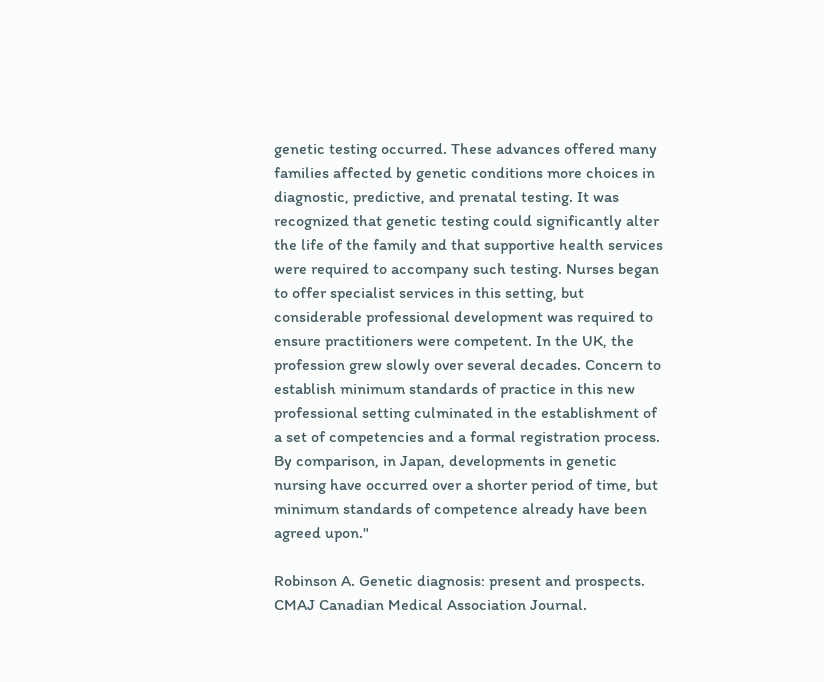genetic testing occurred. These advances offered many families affected by genetic conditions more choices in diagnostic, predictive, and prenatal testing. It was recognized that genetic testing could significantly alter the life of the family and that supportive health services were required to accompany such testing. Nurses began to offer specialist services in this setting, but considerable professional development was required to ensure practitioners were competent. In the UK, the profession grew slowly over several decades. Concern to establish minimum standards of practice in this new professional setting culminated in the establishment of a set of competencies and a formal registration process. By comparison, in Japan, developments in genetic nursing have occurred over a shorter period of time, but minimum standards of competence already have been agreed upon."

Robinson A. Genetic diagnosis: present and prospects. CMAJ Canadian Medical Association Journal.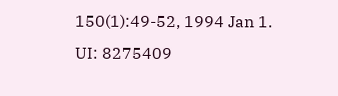150(1):49-52, 1994 Jan 1. UI: 8275409